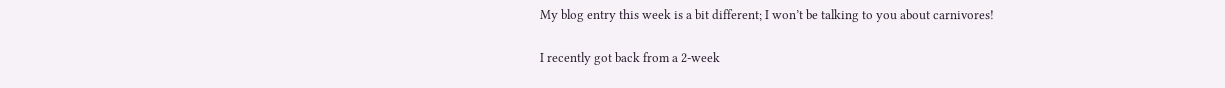My blog entry this week is a bit different; I won’t be talking to you about carnivores!

I recently got back from a 2-week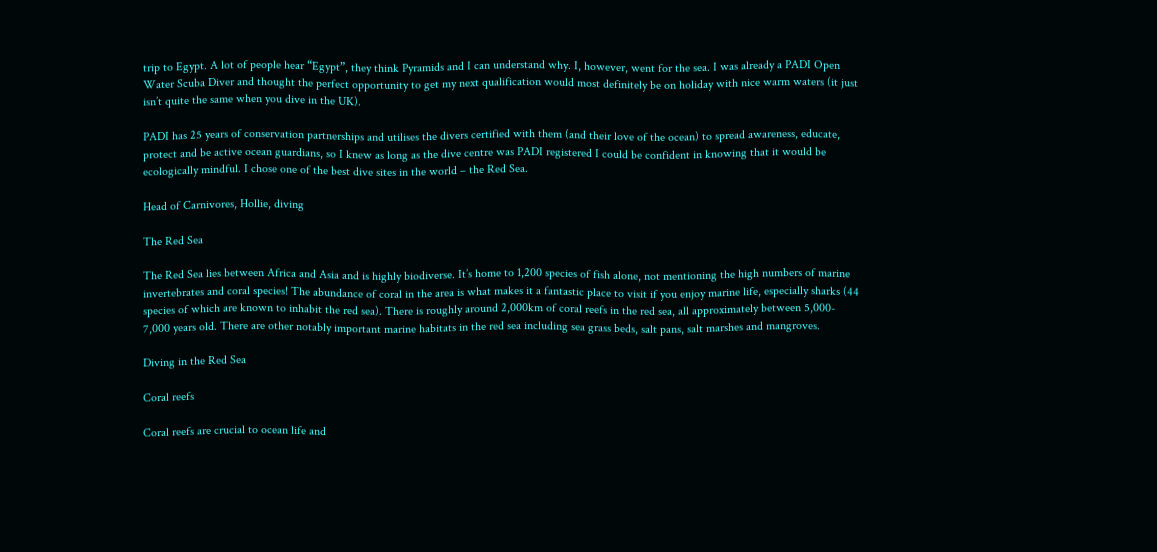trip to Egypt. A lot of people hear “Egypt”, they think Pyramids and I can understand why. I, however, went for the sea. I was already a PADI Open Water Scuba Diver and thought the perfect opportunity to get my next qualification would most definitely be on holiday with nice warm waters (it just isn’t quite the same when you dive in the UK).

PADI has 25 years of conservation partnerships and utilises the divers certified with them (and their love of the ocean) to spread awareness, educate, protect and be active ocean guardians, so I knew as long as the dive centre was PADI registered I could be confident in knowing that it would be ecologically mindful. I chose one of the best dive sites in the world – the Red Sea.

Head of Carnivores, Hollie, diving

The Red Sea

The Red Sea lies between Africa and Asia and is highly biodiverse. It’s home to 1,200 species of fish alone, not mentioning the high numbers of marine invertebrates and coral species! The abundance of coral in the area is what makes it a fantastic place to visit if you enjoy marine life, especially sharks (44 species of which are known to inhabit the red sea). There is roughly around 2,000km of coral reefs in the red sea, all approximately between 5,000- 7,000 years old. There are other notably important marine habitats in the red sea including sea grass beds, salt pans, salt marshes and mangroves.

Diving in the Red Sea

Coral reefs

Coral reefs are crucial to ocean life and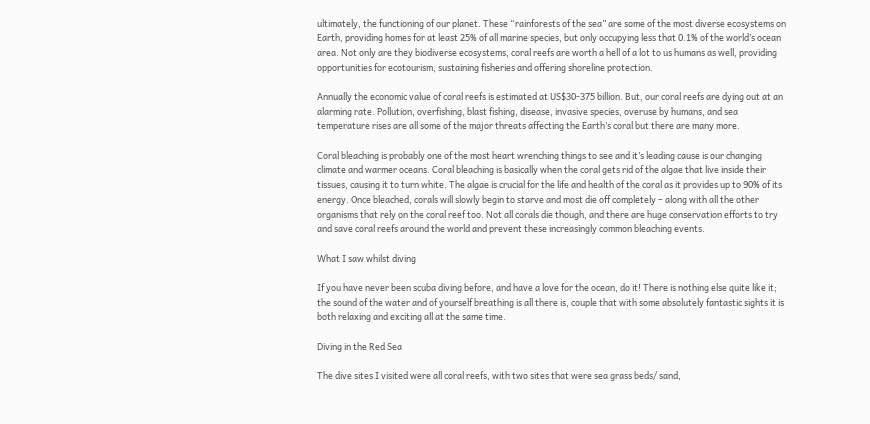ultimately, the functioning of our planet. These “rainforests of the sea” are some of the most diverse ecosystems on Earth, providing homes for at least 25% of all marine species, but only occupying less that 0.1% of the world’s ocean area. Not only are they biodiverse ecosystems, coral reefs are worth a hell of a lot to us humans as well, providing opportunities for ecotourism, sustaining fisheries and offering shoreline protection.

Annually the economic value of coral reefs is estimated at US$30-375 billion. But, our coral reefs are dying out at an alarming rate. Pollution, overfishing, blast fishing, disease, invasive species, overuse by humans, and sea temperature rises are all some of the major threats affecting the Earth’s coral but there are many more.

Coral bleaching is probably one of the most heart wrenching things to see and it’s leading cause is our changing climate and warmer oceans. Coral bleaching is basically when the coral gets rid of the algae that live inside their tissues, causing it to turn white. The algae is crucial for the life and health of the coral as it provides up to 90% of its energy. Once bleached, corals will slowly begin to starve and most die off completely – along with all the other organisms that rely on the coral reef too. Not all corals die though, and there are huge conservation efforts to try and save coral reefs around the world and prevent these increasingly common bleaching events.

What I saw whilst diving

If you have never been scuba diving before, and have a love for the ocean, do it! There is nothing else quite like it; the sound of the water and of yourself breathing is all there is, couple that with some absolutely fantastic sights it is both relaxing and exciting all at the same time.

Diving in the Red Sea

The dive sites I visited were all coral reefs, with two sites that were sea grass beds/ sand,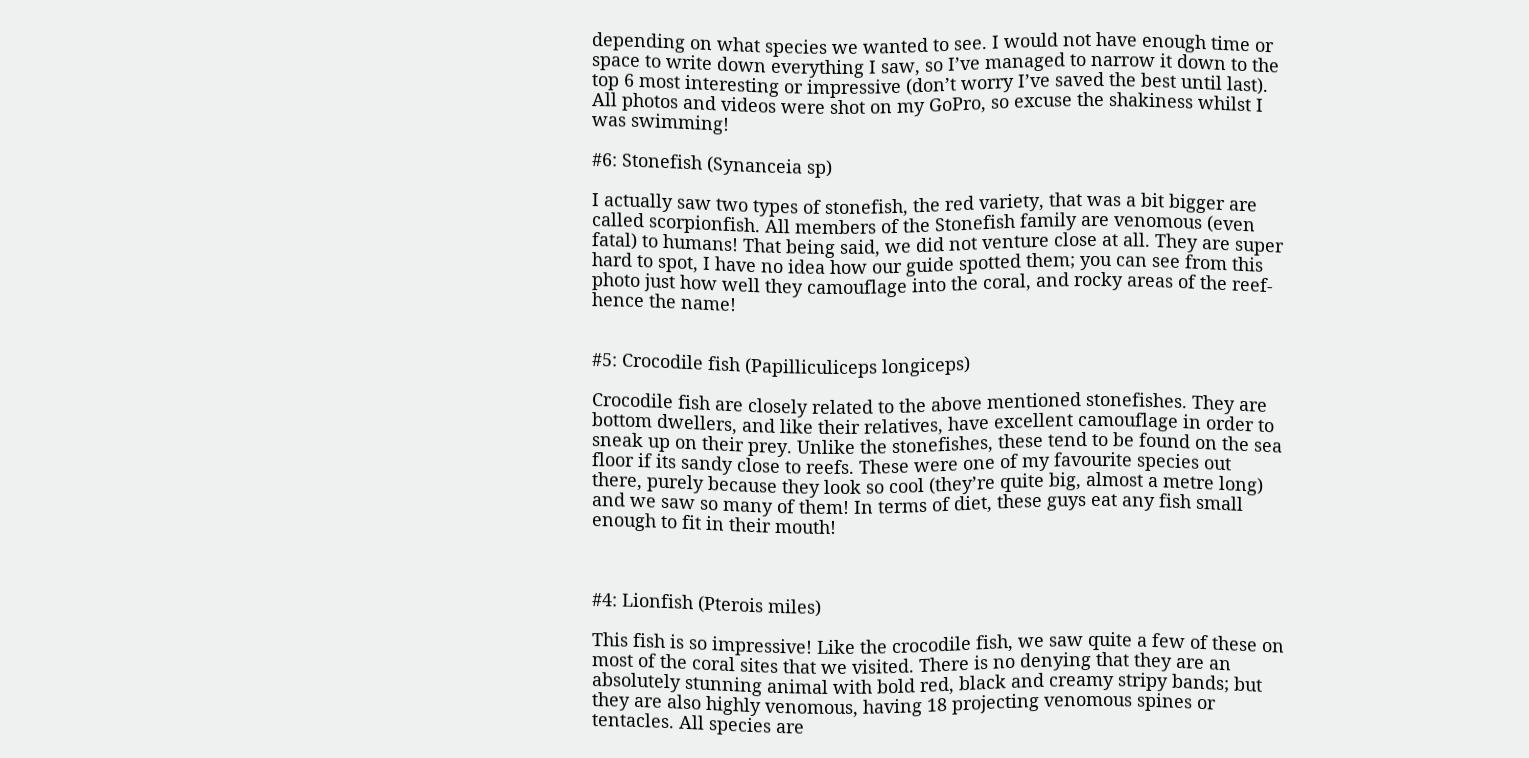depending on what species we wanted to see. I would not have enough time or space to write down everything I saw, so I’ve managed to narrow it down to the top 6 most interesting or impressive (don’t worry I’ve saved the best until last). All photos and videos were shot on my GoPro, so excuse the shakiness whilst I was swimming!

#6: Stonefish (Synanceia sp)

I actually saw two types of stonefish, the red variety, that was a bit bigger are called scorpionfish. All members of the Stonefish family are venomous (even fatal) to humans! That being said, we did not venture close at all. They are super hard to spot, I have no idea how our guide spotted them; you can see from this photo just how well they camouflage into the coral, and rocky areas of the reef- hence the name!


#5: Crocodile fish (Papilliculiceps longiceps)

Crocodile fish are closely related to the above mentioned stonefishes. They are bottom dwellers, and like their relatives, have excellent camouflage in order to sneak up on their prey. Unlike the stonefishes, these tend to be found on the sea floor if its sandy close to reefs. These were one of my favourite species out there, purely because they look so cool (they’re quite big, almost a metre long) and we saw so many of them! In terms of diet, these guys eat any fish small enough to fit in their mouth!



#4: Lionfish (Pterois miles)

This fish is so impressive! Like the crocodile fish, we saw quite a few of these on most of the coral sites that we visited. There is no denying that they are an absolutely stunning animal with bold red, black and creamy stripy bands; but they are also highly venomous, having 18 projecting venomous spines or tentacles. All species are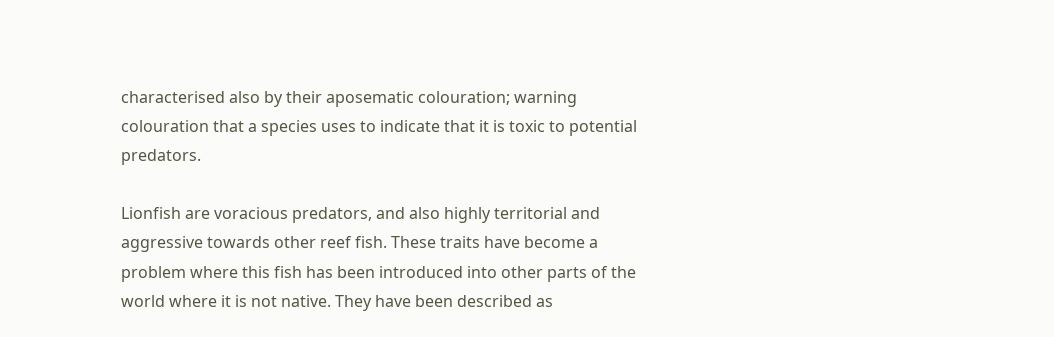characterised also by their aposematic colouration; warning colouration that a species uses to indicate that it is toxic to potential predators.

Lionfish are voracious predators, and also highly territorial and aggressive towards other reef fish. These traits have become a problem where this fish has been introduced into other parts of the world where it is not native. They have been described as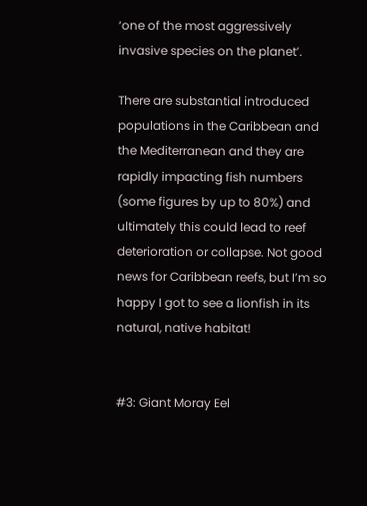‘one of the most aggressively invasive species on the planet’.

There are substantial introduced populations in the Caribbean and the Mediterranean and they are rapidly impacting fish numbers (some figures by up to 80%) and ultimately this could lead to reef deterioration or collapse. Not good news for Caribbean reefs, but I’m so happy I got to see a lionfish in its natural, native habitat!


#3: Giant Moray Eel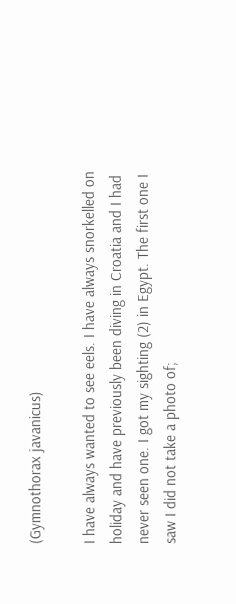(Gymnothorax javanicus)

I have always wanted to see eels. I have always snorkelled on holiday and have previously been diving in Croatia and I had never seen one. I got my sighting (2) in Egypt. The first one I saw I did not take a photo of;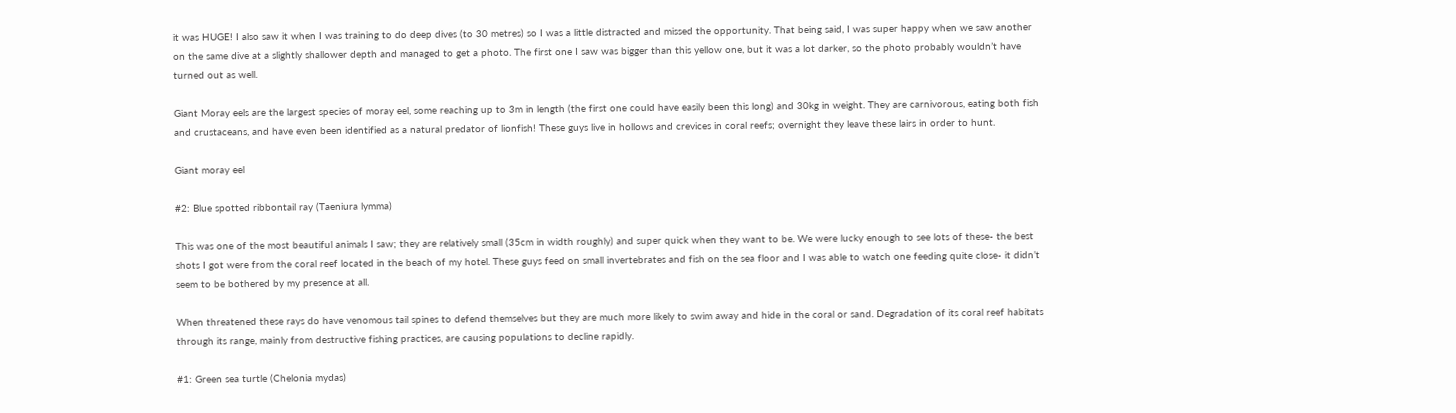it was HUGE! I also saw it when I was training to do deep dives (to 30 metres) so I was a little distracted and missed the opportunity. That being said, I was super happy when we saw another on the same dive at a slightly shallower depth and managed to get a photo. The first one I saw was bigger than this yellow one, but it was a lot darker, so the photo probably wouldn’t have turned out as well.

Giant Moray eels are the largest species of moray eel, some reaching up to 3m in length (the first one could have easily been this long) and 30kg in weight. They are carnivorous, eating both fish and crustaceans, and have even been identified as a natural predator of lionfish! These guys live in hollows and crevices in coral reefs; overnight they leave these lairs in order to hunt.

Giant moray eel

#2: Blue spotted ribbontail ray (Taeniura lymma)

This was one of the most beautiful animals I saw; they are relatively small (35cm in width roughly) and super quick when they want to be. We were lucky enough to see lots of these- the best shots I got were from the coral reef located in the beach of my hotel. These guys feed on small invertebrates and fish on the sea floor and I was able to watch one feeding quite close- it didn’t seem to be bothered by my presence at all.

When threatened these rays do have venomous tail spines to defend themselves but they are much more likely to swim away and hide in the coral or sand. Degradation of its coral reef habitats through its range, mainly from destructive fishing practices, are causing populations to decline rapidly.

#1: Green sea turtle (Chelonia mydas)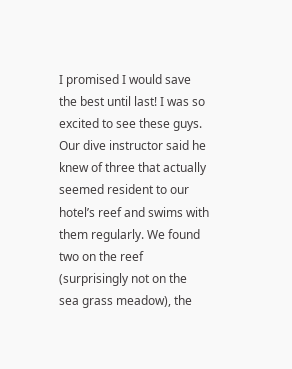I promised I would save the best until last! I was so excited to see these guys. Our dive instructor said he knew of three that actually seemed resident to our hotel’s reef and swims with them regularly. We found two on the reef (surprisingly not on the sea grass meadow), the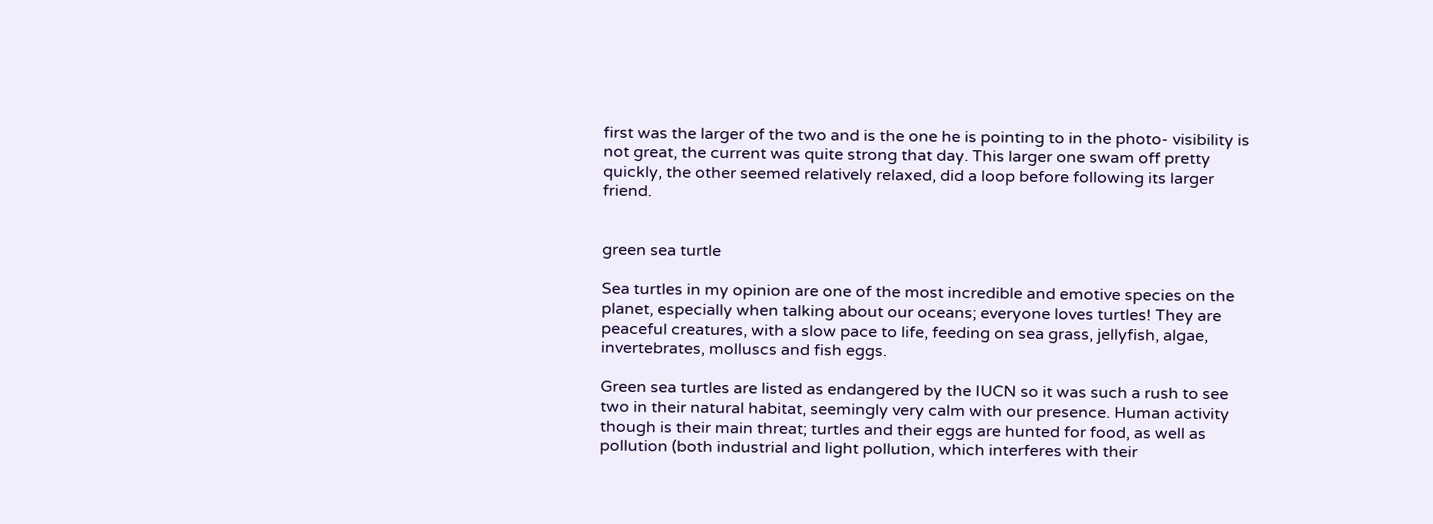first was the larger of the two and is the one he is pointing to in the photo- visibility is not great, the current was quite strong that day. This larger one swam off pretty quickly, the other seemed relatively relaxed, did a loop before following its larger friend.


green sea turtle

Sea turtles in my opinion are one of the most incredible and emotive species on the planet, especially when talking about our oceans; everyone loves turtles! They are peaceful creatures, with a slow pace to life, feeding on sea grass, jellyfish, algae, invertebrates, molluscs and fish eggs.

Green sea turtles are listed as endangered by the IUCN so it was such a rush to see two in their natural habitat, seemingly very calm with our presence. Human activity though is their main threat; turtles and their eggs are hunted for food, as well as pollution (both industrial and light pollution, which interferes with their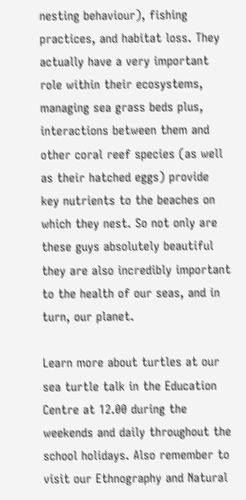nesting behaviour), fishing practices, and habitat loss. They actually have a very important role within their ecosystems, managing sea grass beds plus, interactions between them and other coral reef species (as well as their hatched eggs) provide key nutrients to the beaches on which they nest. So not only are these guys absolutely beautiful they are also incredibly important to the health of our seas, and in turn, our planet.

Learn more about turtles at our sea turtle talk in the Education Centre at 12.00 during the weekends and daily throughout the school holidays. Also remember to visit our Ethnography and Natural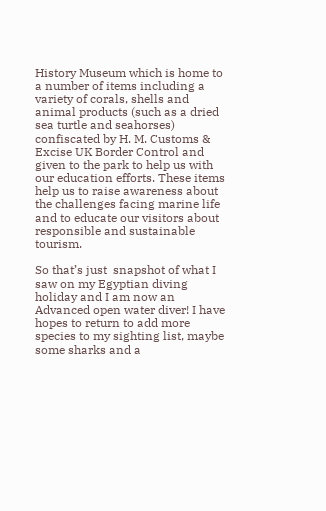History Museum which is home to a number of items including a variety of corals, shells and animal products (such as a dried sea turtle and seahorses) confiscated by H. M. Customs & Excise UK Border Control and given to the park to help us with our education efforts. These items help us to raise awareness about the challenges facing marine life and to educate our visitors about responsible and sustainable tourism.

So that’s just  snapshot of what I saw on my Egyptian diving holiday and I am now an Advanced open water diver! I have hopes to return to add more species to my sighting list, maybe some sharks and a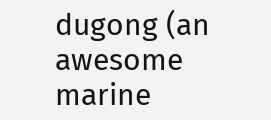dugong (an awesome marine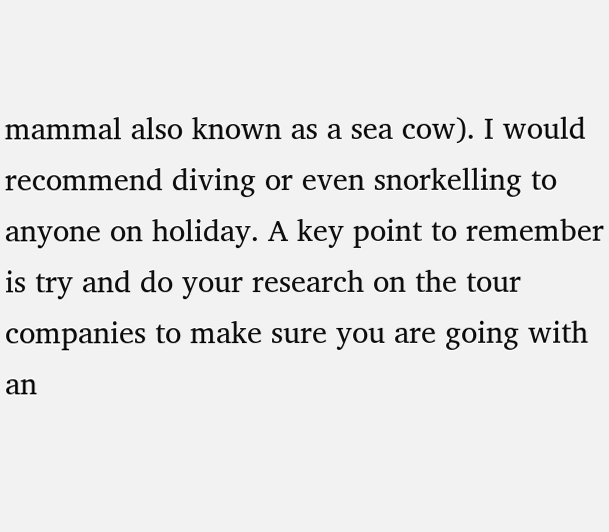mammal also known as a sea cow). I would recommend diving or even snorkelling to anyone on holiday. A key point to remember is try and do your research on the tour companies to make sure you are going with an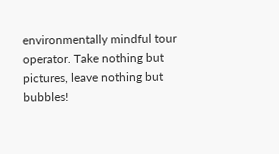environmentally mindful tour operator. Take nothing but pictures, leave nothing but bubbles!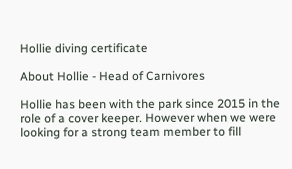Hollie diving certificate

About Hollie - Head of Carnivores

Hollie has been with the park since 2015 in the role of a cover keeper. However when we were looking for a strong team member to fill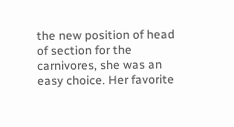the new position of head of section for the carnivores, she was an easy choice. Her favorite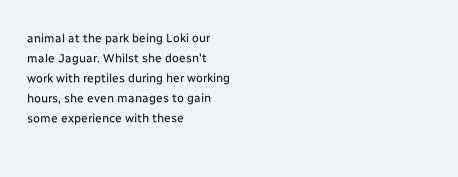animal at the park being Loki our male Jaguar. Whilst she doesn't work with reptiles during her working hours, she even manages to gain some experience with these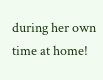during her own time at home!